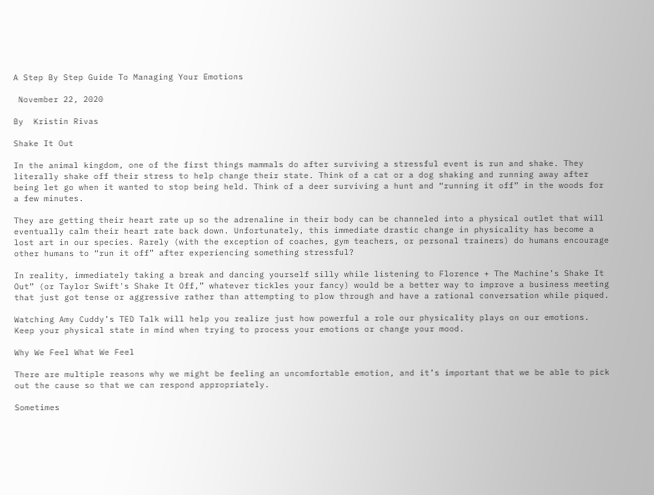A Step By Step Guide To Managing Your Emotions

 November 22, 2020

By  Kristin Rivas

Shake It Out

In the animal kingdom, one of the first things mammals do after surviving a stressful event is run and shake. They literally shake off their stress to help change their state. Think of a cat or a dog shaking and running away after being let go when it wanted to stop being held. Think of a deer surviving a hunt and “running it off” in the woods for a few minutes.

They are getting their heart rate up so the adrenaline in their body can be channeled into a physical outlet that will eventually calm their heart rate back down. Unfortunately, this immediate drastic change in physicality has become a lost art in our species. Rarely (with the exception of coaches, gym teachers, or personal trainers) do humans encourage other humans to “run it off” after experiencing something stressful?

In reality, immediately taking a break and dancing yourself silly while listening to Florence + The Machine’s Shake It Out” (or Taylor Swift's Shake It Off,” whatever tickles your fancy) would be a better way to improve a business meeting that just got tense or aggressive rather than attempting to plow through and have a rational conversation while piqued.

Watching Amy Cuddy’s TED Talk will help you realize just how powerful a role our physicality plays on our emotions. Keep your physical state in mind when trying to process your emotions or change your mood.

Why We Feel What We Feel

There are multiple reasons why we might be feeling an uncomfortable emotion, and it’s important that we be able to pick out the cause so that we can respond appropriately.

Sometimes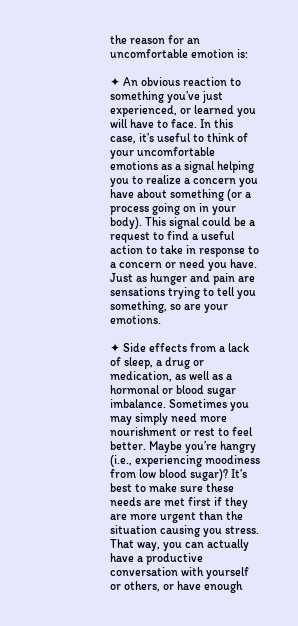the reason for an uncomfortable emotion is:

✦ An obvious reaction to something you’ve just experienced, or learned you will have to face. In this case, it’s useful to think of your uncomfortable emotions as a signal helping you to realize a concern you have about something (or a process going on in your body). This signal could be a request to find a useful action to take in response to a concern or need you have. Just as hunger and pain are sensations trying to tell you something, so are your emotions.

✦ Side effects from a lack of sleep, a drug or medication, as well as a hormonal or blood sugar imbalance. Sometimes you may simply need more nourishment or rest to feel better. Maybe you’re hangry (i.e., experiencing moodiness from low blood sugar)? It’s best to make sure these needs are met first if they are more urgent than the situation causing you stress. That way, you can actually have a productive conversation with yourself or others, or have enough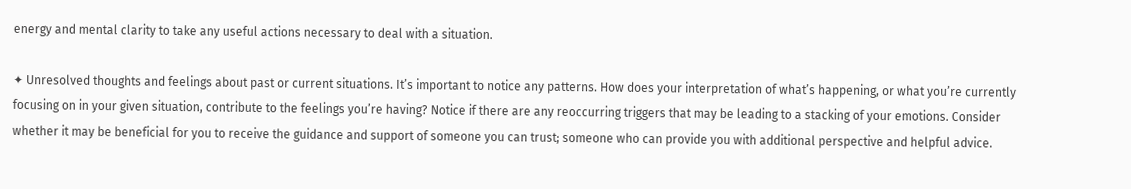energy and mental clarity to take any useful actions necessary to deal with a situation.

✦ Unresolved thoughts and feelings about past or current situations. It’s important to notice any patterns. How does your interpretation of what’s happening, or what you’re currently focusing on in your given situation, contribute to the feelings you’re having? Notice if there are any reoccurring triggers that may be leading to a stacking of your emotions. Consider whether it may be beneficial for you to receive the guidance and support of someone you can trust; someone who can provide you with additional perspective and helpful advice.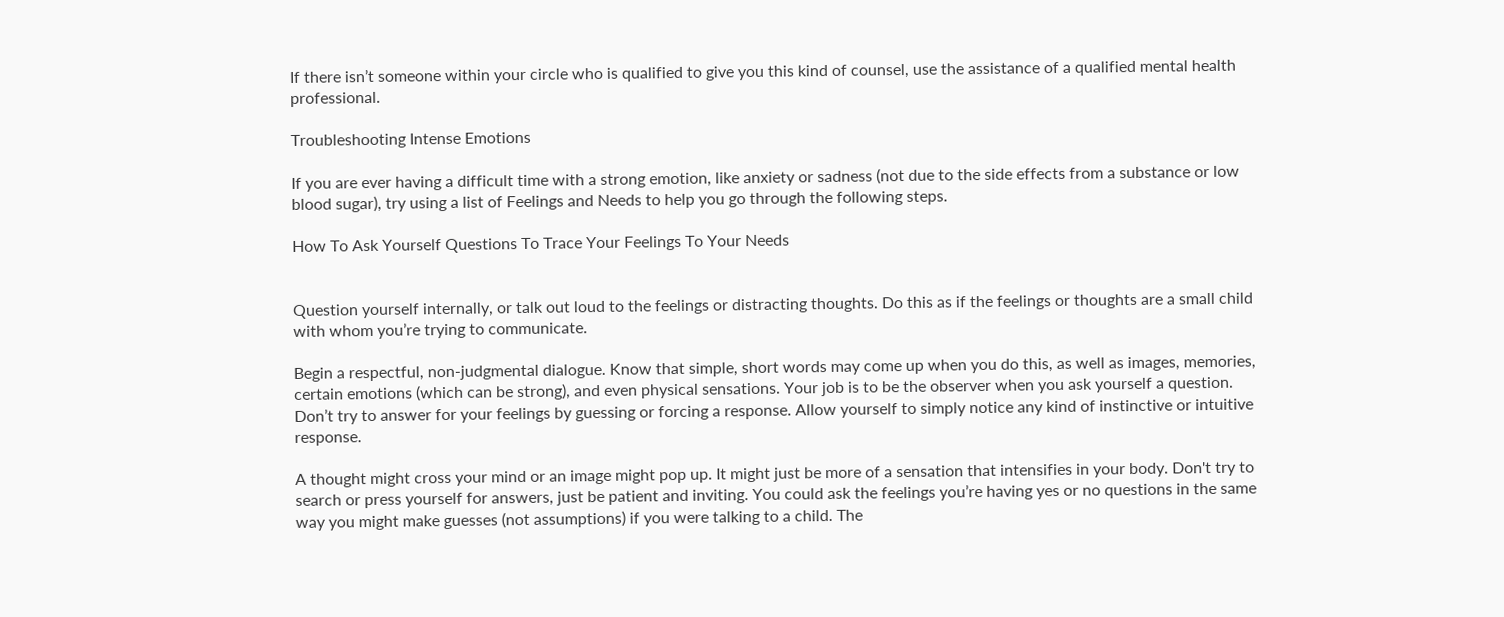If there isn’t someone within your circle who is qualified to give you this kind of counsel, use the assistance of a qualified mental health professional.

Troubleshooting Intense Emotions

If you are ever having a difficult time with a strong emotion, like anxiety or sadness (not due to the side effects from a substance or low blood sugar), try using a list of Feelings and Needs to help you go through the following steps.

How To Ask Yourself Questions To Trace Your Feelings To Your Needs


Question yourself internally, or talk out loud to the feelings or distracting thoughts. Do this as if the feelings or thoughts are a small child with whom you’re trying to communicate.

Begin a respectful, non-judgmental dialogue. Know that simple, short words may come up when you do this, as well as images, memories, certain emotions (which can be strong), and even physical sensations. Your job is to be the observer when you ask yourself a question. Don’t try to answer for your feelings by guessing or forcing a response. Allow yourself to simply notice any kind of instinctive or intuitive response.

A thought might cross your mind or an image might pop up. It might just be more of a sensation that intensifies in your body. Don't try to search or press yourself for answers, just be patient and inviting. You could ask the feelings you’re having yes or no questions in the same way you might make guesses (not assumptions) if you were talking to a child. The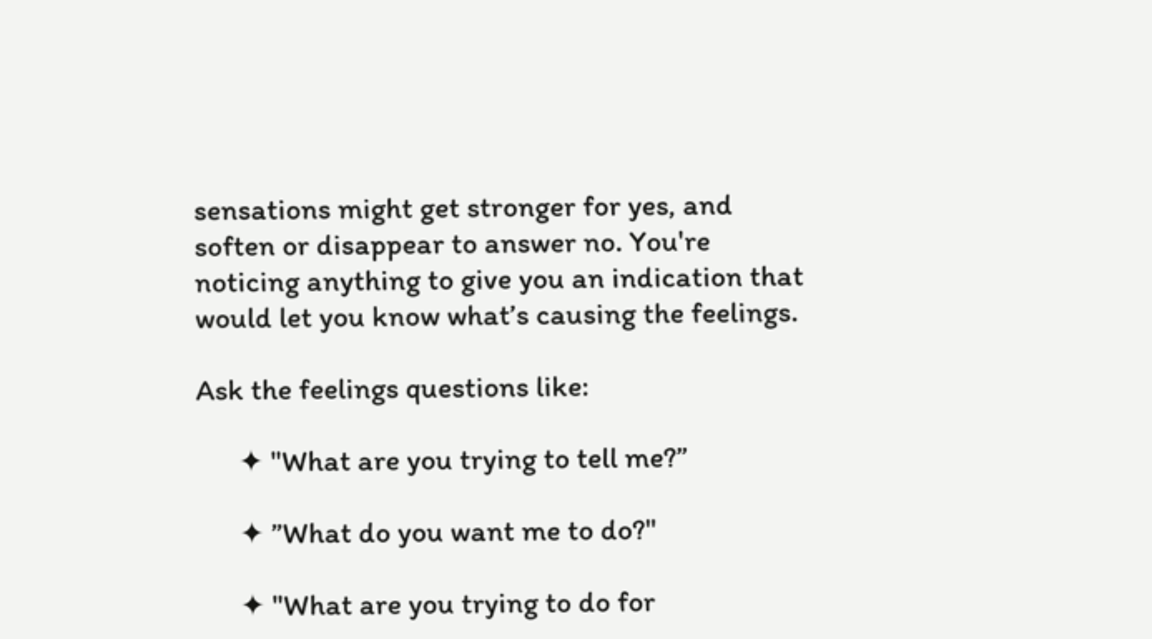sensations might get stronger for yes, and soften or disappear to answer no. You're noticing anything to give you an indication that would let you know what’s causing the feelings.

Ask the feelings questions like:

      ✦ "What are you trying to tell me?”

      ✦ ”What do you want me to do?"

      ✦ "What are you trying to do for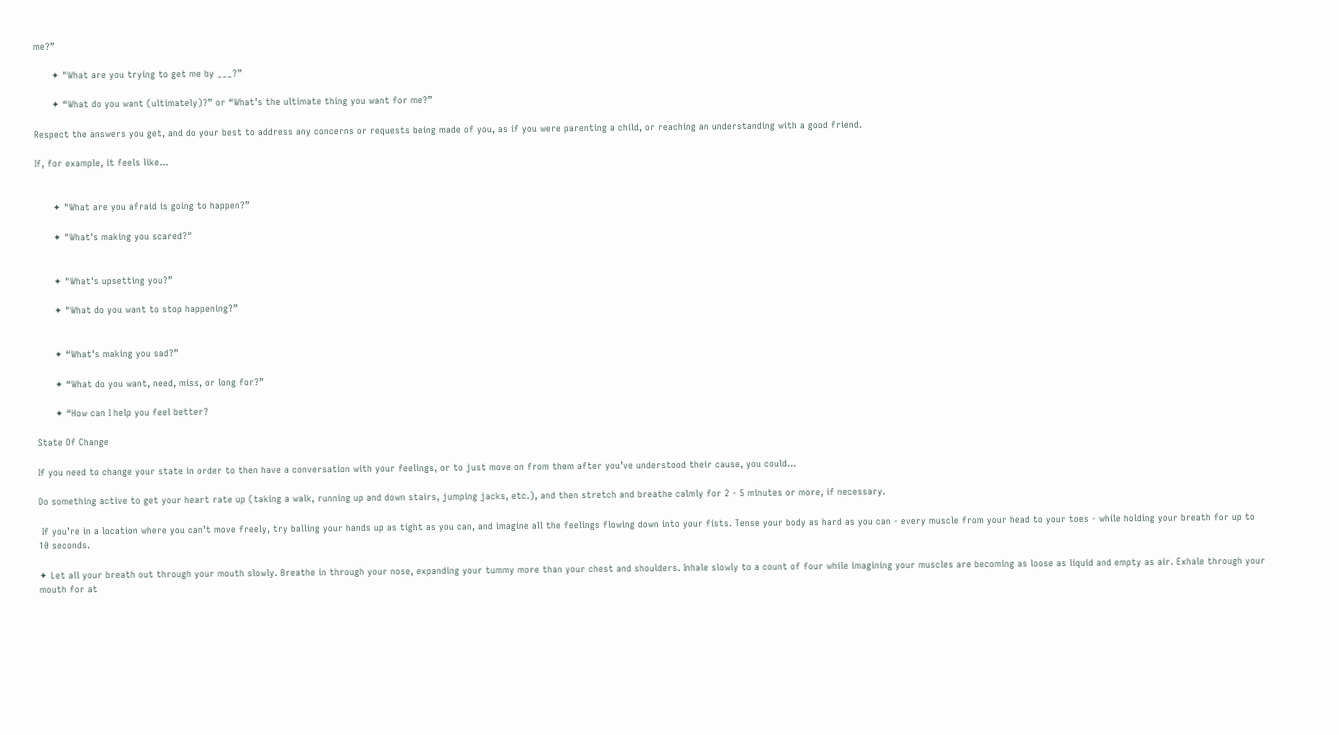me?”

      ✦ "What are you trying to get me by ___?”

      ✦ “What do you want (ultimately)?” or “What’s the ultimate thing you want for me?”

Respect the answers you get, and do your best to address any concerns or requests being made of you, as if you were parenting a child, or reaching an understanding with a good friend.

If, for example, it feels like…


      ✦ "What are you afraid is going to happen?”

      ✦ "What's making you scared?"


      ✦ "What's upsetting you?”

      ✦ "What do you want to stop happening?”


      ✦ “What’s making you sad?”

      ✦ “What do you want, need, miss, or long for?”

      ✦ “How can I help you feel better?

State Of Change

If you need to change your state in order to then have a conversation with your feelings, or to just move on from them after you’ve understood their cause, you could…

Do something active to get your heart rate up (taking a walk, running up and down stairs, jumping jacks, etc.), and then stretch and breathe calmly for 2 - 5 minutes or more, if necessary.

 If you’re in a location where you can’t move freely, try balling your hands up as tight as you can, and imagine all the feelings flowing down into your fists. Tense your body as hard as you can - every muscle from your head to your toes - while holding your breath for up to 10 seconds.

✦ Let all your breath out through your mouth slowly. Breathe in through your nose, expanding your tummy more than your chest and shoulders. Inhale slowly to a count of four while imagining your muscles are becoming as loose as liquid and empty as air. Exhale through your mouth for at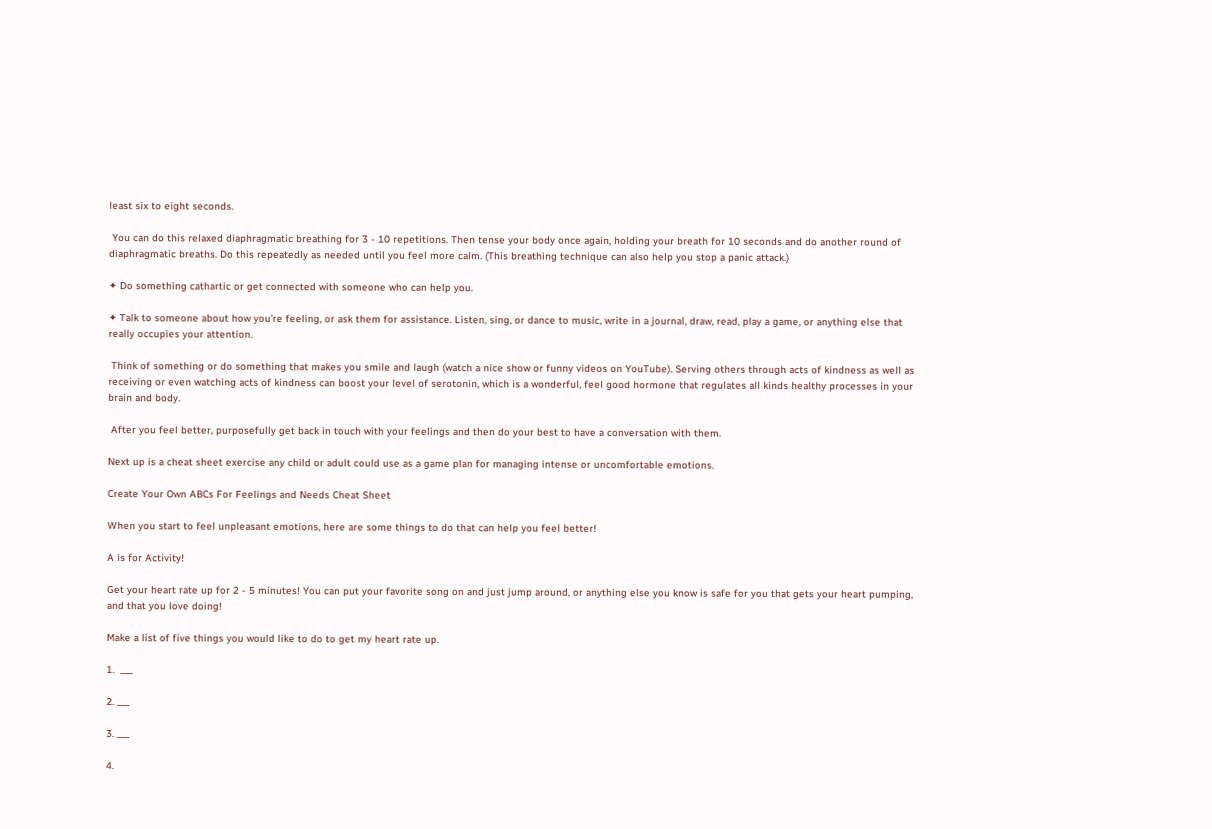least six to eight seconds.

 You can do this relaxed diaphragmatic breathing for 3 - 10 repetitions. Then tense your body once again, holding your breath for 10 seconds and do another round of diaphragmatic breaths. Do this repeatedly as needed until you feel more calm. (This breathing technique can also help you stop a panic attack.)

✦ Do something cathartic or get connected with someone who can help you.

✦ Talk to someone about how you’re feeling, or ask them for assistance. Listen, sing, or dance to music, write in a journal, draw, read, play a game, or anything else that really occupies your attention.

 Think of something or do something that makes you smile and laugh (watch a nice show or funny videos on YouTube). Serving others through acts of kindness as well as receiving or even watching acts of kindness can boost your level of serotonin, which is a wonderful, feel good hormone that regulates all kinds healthy processes in your brain and body.

 After you feel better, purposefully get back in touch with your feelings and then do your best to have a conversation with them.

Next up is a cheat sheet exercise any child or adult could use as a game plan for managing intense or uncomfortable emotions.

Create Your Own ABCs For Feelings and Needs Cheat Sheet

When you start to feel unpleasant emotions, here are some things to do that can help you feel better!

A is for Activity!

Get your heart rate up for 2 - 5 minutes! You can put your favorite song on and just jump around, or anything else you know is safe for you that gets your heart pumping, and that you love doing!

Make a list of five things you would like to do to get my heart rate up.

1.  ___

2. ___

3. ___

4.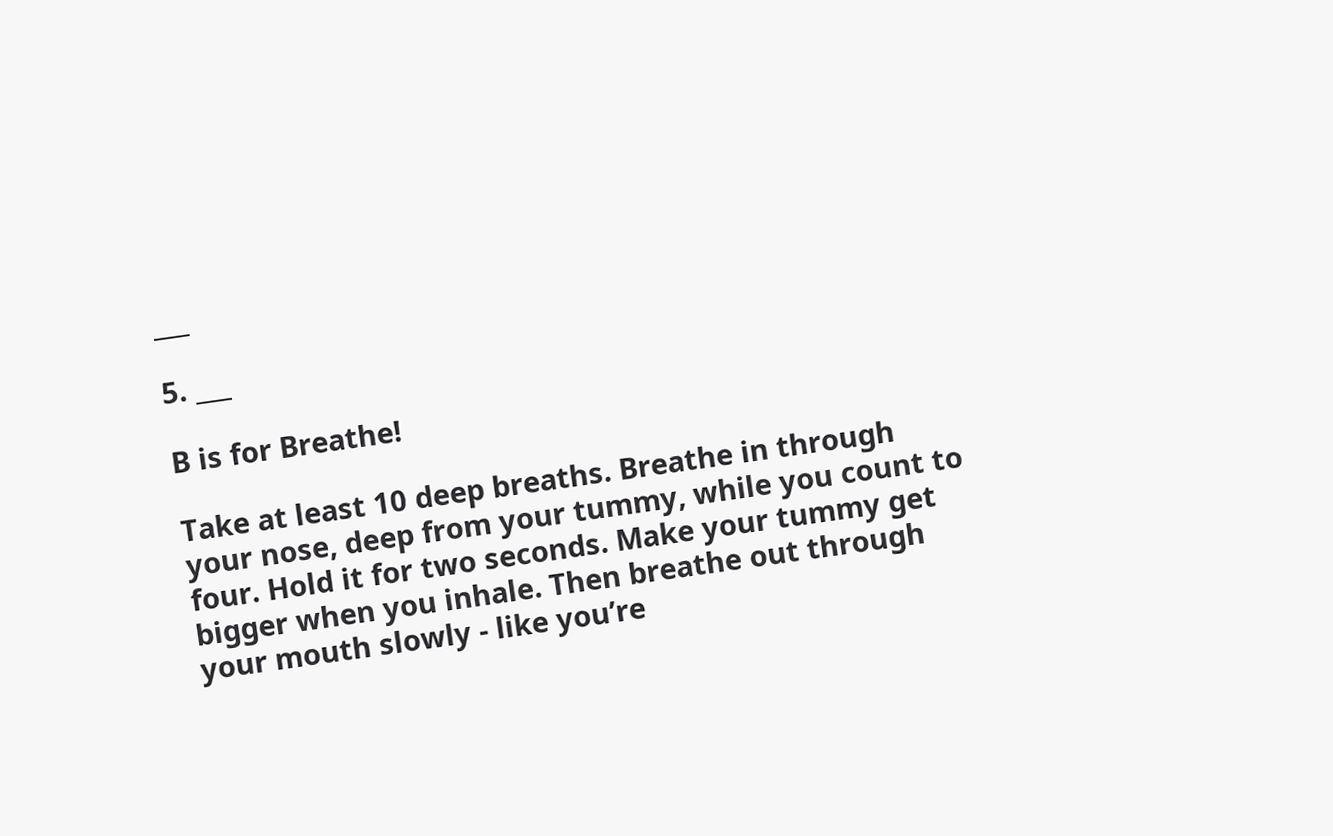___

5. ___

B is for Breathe!

Take at least 10 deep breaths. Breathe in through your nose, deep from your tummy, while you count to four. Hold it for two seconds. Make your tummy get bigger when you inhale. Then breathe out through your mouth slowly - like you’re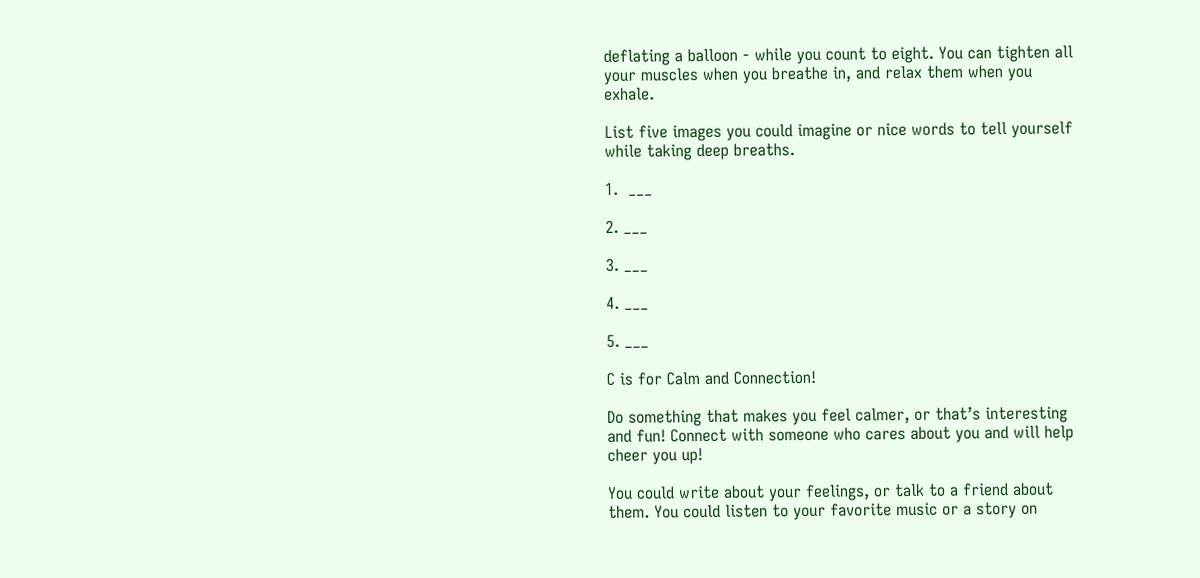deflating a balloon - while you count to eight. You can tighten all your muscles when you breathe in, and relax them when you exhale.

List five images you could imagine or nice words to tell yourself while taking deep breaths.

1.  ___

2. ___

3. ___

4. ___

5. ___

C is for Calm and Connection!

Do something that makes you feel calmer, or that’s interesting and fun! Connect with someone who cares about you and will help cheer you up!

You could write about your feelings, or talk to a friend about them. You could listen to your favorite music or a story on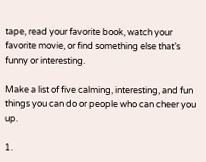tape, read your favorite book, watch your favorite movie, or find something else that’s funny or interesting.

Make a list of five calming, interesting, and fun things you can do or people who can cheer you up.

1.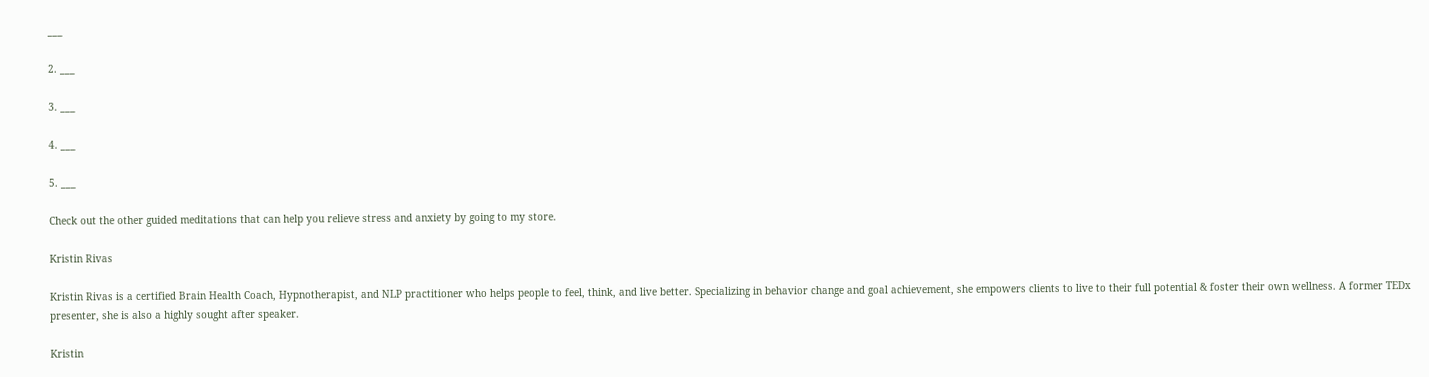___

2. ___

3. ___

4. ___

5. ___

Check out the other guided meditations that can help you relieve stress and anxiety by going to my store.

Kristin Rivas

Kristin Rivas is a certified Brain Health Coach, Hypnotherapist, and NLP practitioner who helps people to feel, think, and live better. Specializing in behavior change and goal achievement, she empowers clients to live to their full potential & foster their own wellness. A former TEDx presenter, she is also a highly sought after speaker.

Kristin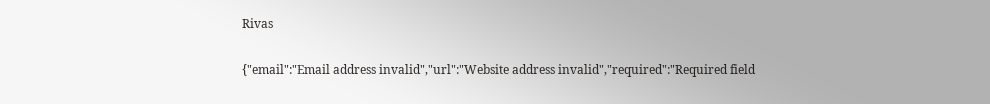Rivas

{"email":"Email address invalid","url":"Website address invalid","required":"Required field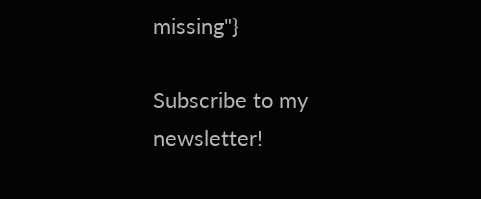missing"}

Subscribe to my newsletter!